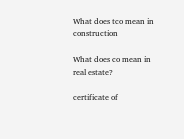What does tco mean in construction

What does co mean in real estate?

certificate of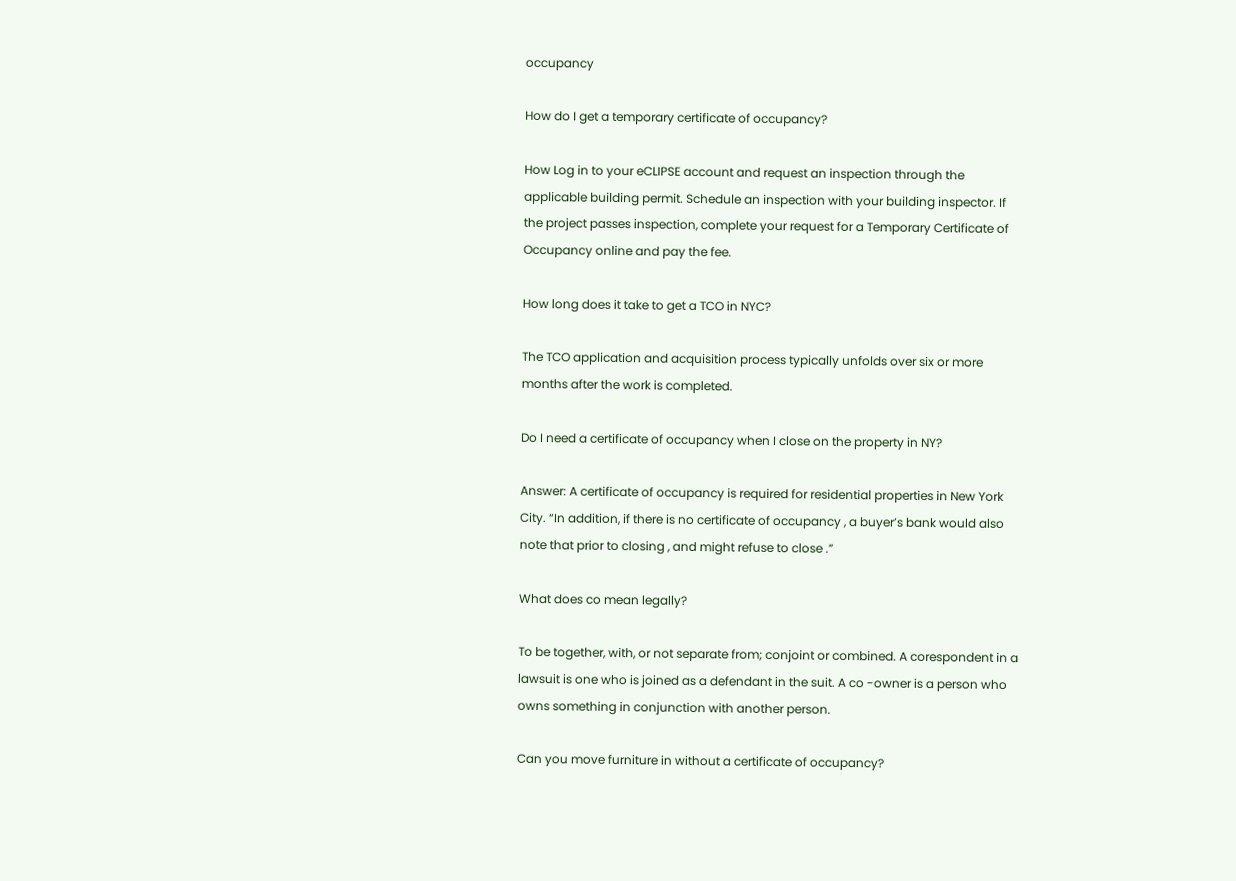occupancy

How do I get a temporary certificate of occupancy?

How Log in to your eCLIPSE account and request an inspection through the applicable building permit. Schedule an inspection with your building inspector. If the project passes inspection, complete your request for a Temporary Certificate of Occupancy online and pay the fee.

How long does it take to get a TCO in NYC?

The TCO application and acquisition process typically unfolds over six or more months after the work is completed.

Do I need a certificate of occupancy when I close on the property in NY?

Answer: A certificate of occupancy is required for residential properties in New York City. “In addition, if there is no certificate of occupancy , a buyer’s bank would also note that prior to closing , and might refuse to close .”

What does co mean legally?

To be together, with, or not separate from; conjoint or combined. A corespondent in a lawsuit is one who is joined as a defendant in the suit. A co -owner is a person who owns something in conjunction with another person.

Can you move furniture in without a certificate of occupancy?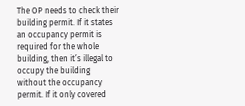The OP needs to check their building permit. If it states an occupancy permit is required for the whole building, then it’s illegal to occupy the building without the occupancy permit. If it only covered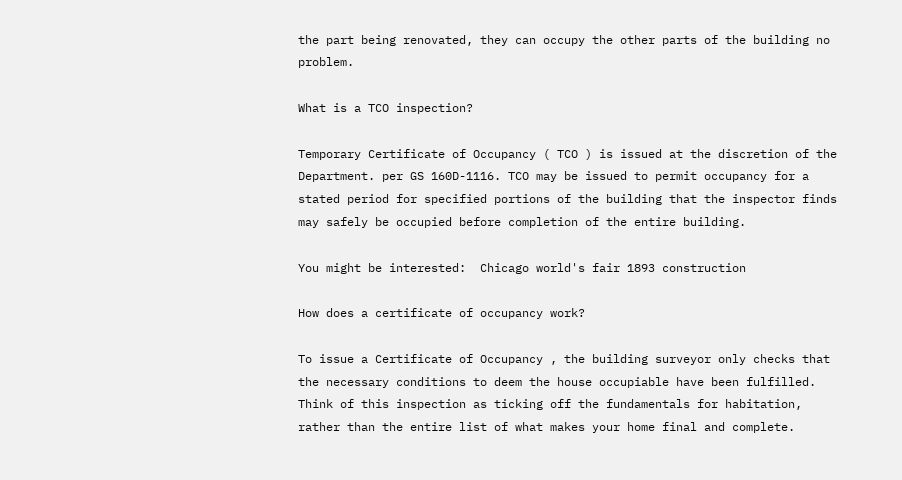the part being renovated, they can occupy the other parts of the building no problem.

What is a TCO inspection?

Temporary Certificate of Occupancy ( TCO ) is issued at the discretion of the Department. per GS 160D-1116. TCO may be issued to permit occupancy for a stated period for specified portions of the building that the inspector finds may safely be occupied before completion of the entire building.

You might be interested:  Chicago world's fair 1893 construction

How does a certificate of occupancy work?

To issue a Certificate of Occupancy , the building surveyor only checks that the necessary conditions to deem the house occupiable have been fulfilled. Think of this inspection as ticking off the fundamentals for habitation, rather than the entire list of what makes your home final and complete.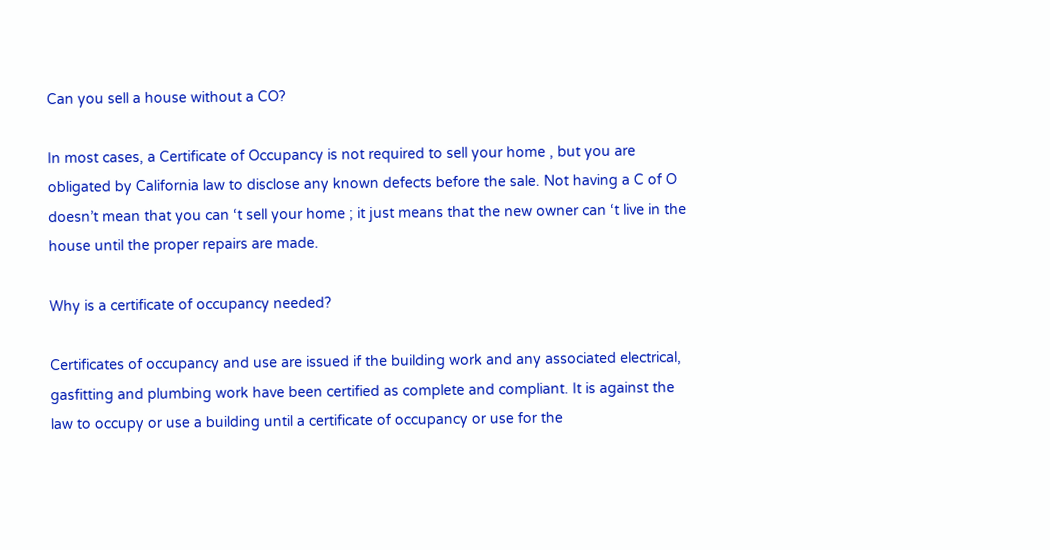Can you sell a house without a CO?

In most cases, a Certificate of Occupancy is not required to sell your home , but you are obligated by California law to disclose any known defects before the sale. Not having a C of O doesn’t mean that you can ‘t sell your home ; it just means that the new owner can ‘t live in the house until the proper repairs are made.

Why is a certificate of occupancy needed?

Certificates of occupancy and use are issued if the building work and any associated electrical, gasfitting and plumbing work have been certified as complete and compliant. It is against the law to occupy or use a building until a certificate of occupancy or use for the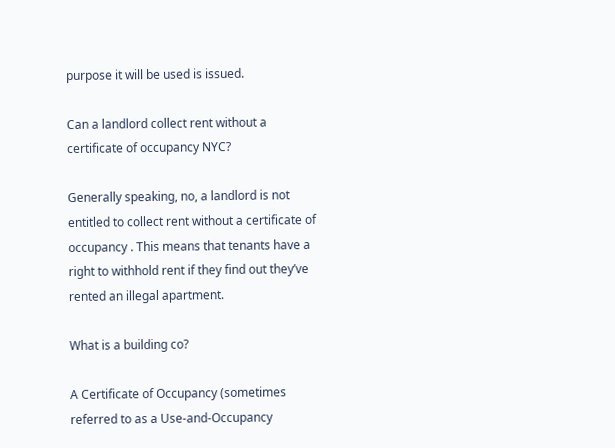purpose it will be used is issued.

Can a landlord collect rent without a certificate of occupancy NYC?

Generally speaking, no, a landlord is not entitled to collect rent without a certificate of occupancy . This means that tenants have a right to withhold rent if they find out they’ve rented an illegal apartment.

What is a building co?

A Certificate of Occupancy (sometimes referred to as a Use-and-Occupancy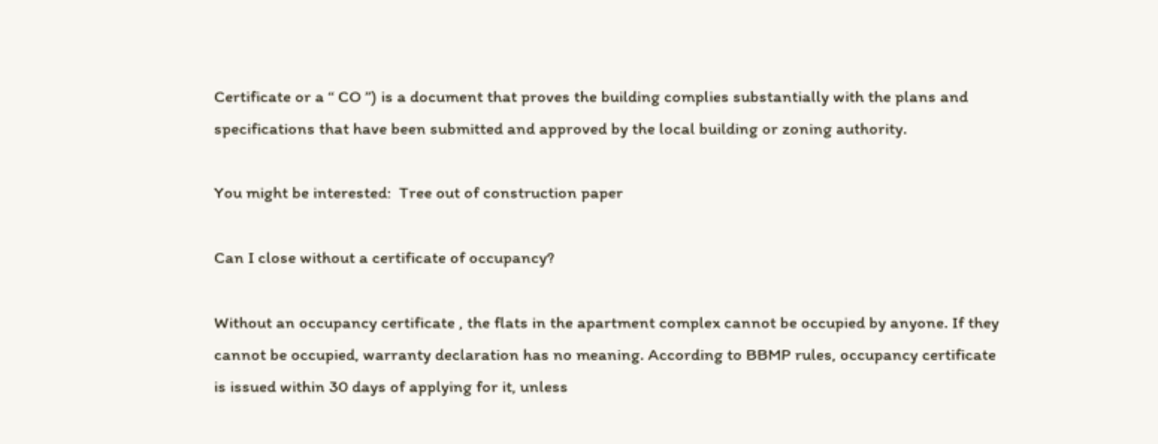Certificate or a “ CO ”) is a document that proves the building complies substantially with the plans and specifications that have been submitted and approved by the local building or zoning authority.

You might be interested:  Tree out of construction paper

Can I close without a certificate of occupancy?

Without an occupancy certificate , the flats in the apartment complex cannot be occupied by anyone. If they cannot be occupied, warranty declaration has no meaning. According to BBMP rules, occupancy certificate is issued within 30 days of applying for it, unless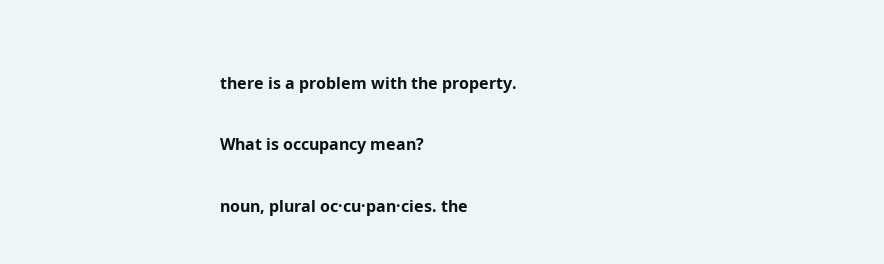there is a problem with the property.

What is occupancy mean?

noun, plural oc·cu·pan·cies. the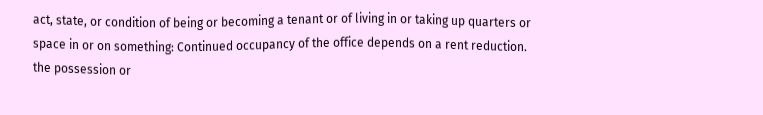act, state, or condition of being or becoming a tenant or of living in or taking up quarters or space in or on something: Continued occupancy of the office depends on a rent reduction. the possession or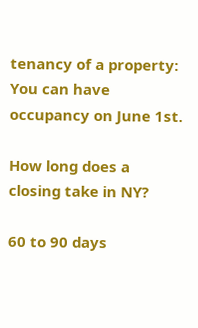tenancy of a property: You can have occupancy on June 1st.

How long does a closing take in NY?

60 to 90 days